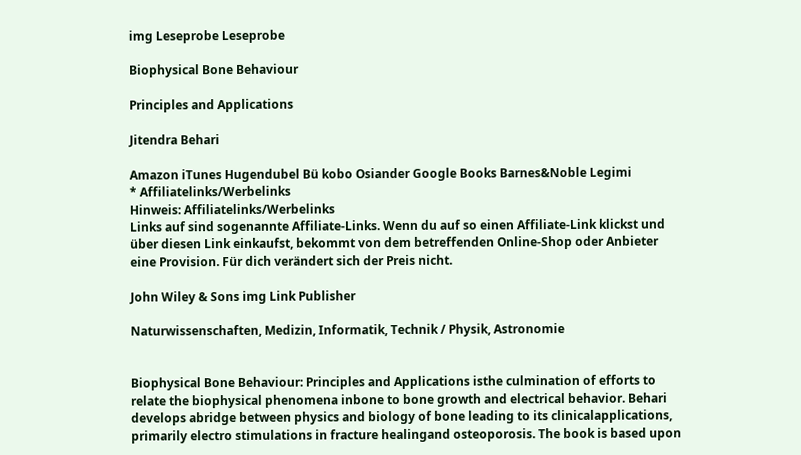img Leseprobe Leseprobe

Biophysical Bone Behaviour

Principles and Applications

Jitendra Behari

Amazon iTunes Hugendubel Bü kobo Osiander Google Books Barnes&Noble Legimi
* Affiliatelinks/Werbelinks
Hinweis: Affiliatelinks/Werbelinks
Links auf sind sogenannte Affiliate-Links. Wenn du auf so einen Affiliate-Link klickst und über diesen Link einkaufst, bekommt von dem betreffenden Online-Shop oder Anbieter eine Provision. Für dich verändert sich der Preis nicht.

John Wiley & Sons img Link Publisher

Naturwissenschaften, Medizin, Informatik, Technik / Physik, Astronomie


Biophysical Bone Behaviour: Principles and Applications isthe culmination of efforts to relate the biophysical phenomena inbone to bone growth and electrical behavior. Behari develops abridge between physics and biology of bone leading to its clinicalapplications, primarily electro stimulations in fracture healingand osteoporosis. The book is based upon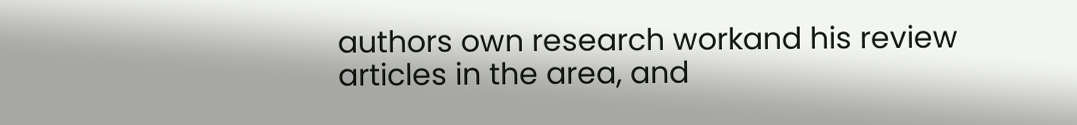authors own research workand his review articles in the area, and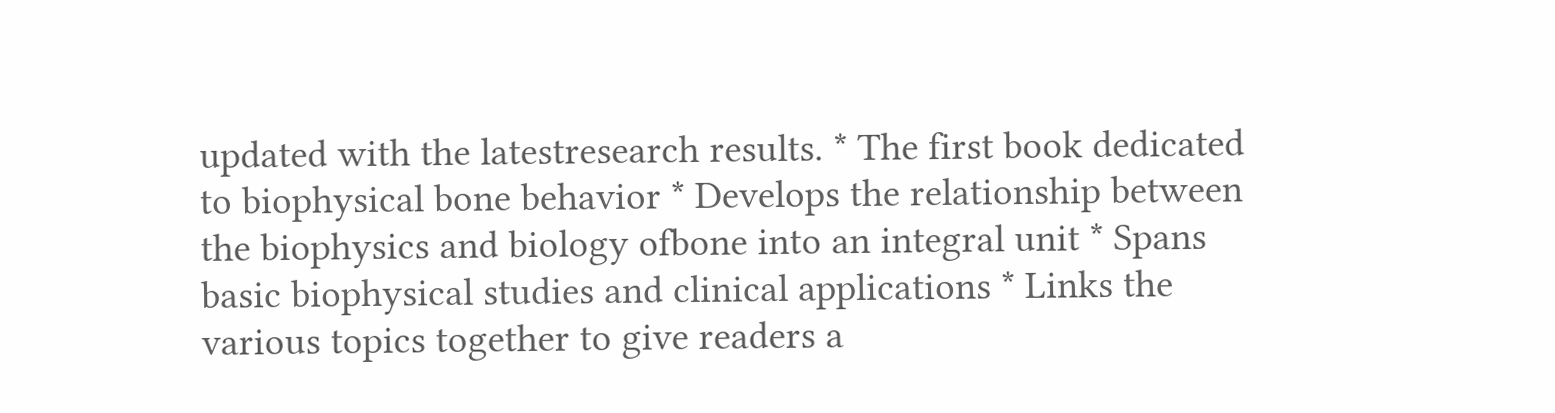updated with the latestresearch results. * The first book dedicated to biophysical bone behavior * Develops the relationship between the biophysics and biology ofbone into an integral unit * Spans basic biophysical studies and clinical applications * Links the various topics together to give readers a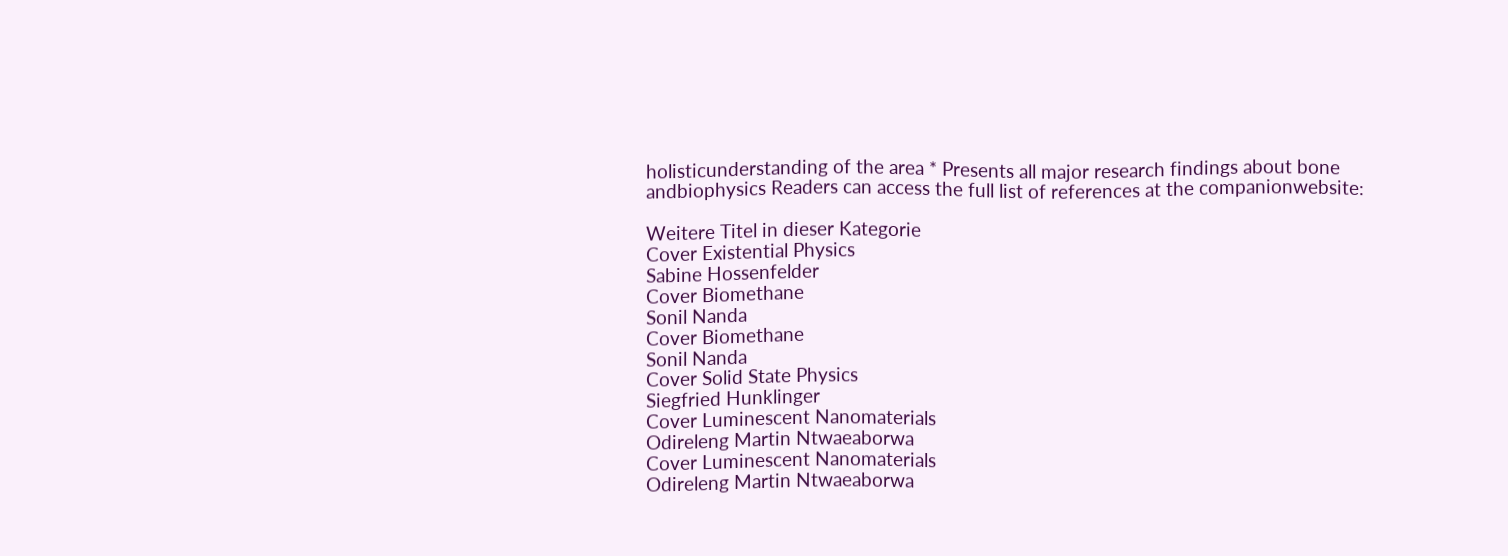holisticunderstanding of the area * Presents all major research findings about bone andbiophysics Readers can access the full list of references at the companionwebsite:

Weitere Titel in dieser Kategorie
Cover Existential Physics
Sabine Hossenfelder
Cover Biomethane
Sonil Nanda
Cover Biomethane
Sonil Nanda
Cover Solid State Physics
Siegfried Hunklinger
Cover Luminescent Nanomaterials
Odireleng Martin Ntwaeaborwa
Cover Luminescent Nanomaterials
Odireleng Martin Ntwaeaborwa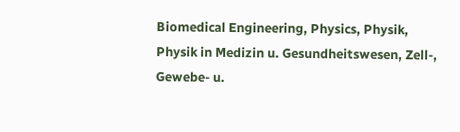Biomedical Engineering, Physics, Physik, Physik in Medizin u. Gesundheitswesen, Zell-, Gewebe- u.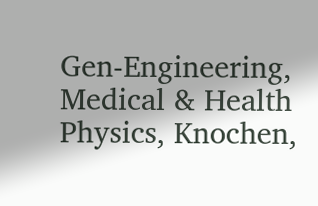Gen-Engineering, Medical & Health Physics, Knochen,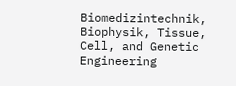Biomedizintechnik, Biophysik, Tissue, Cell, and Genetic Engineering